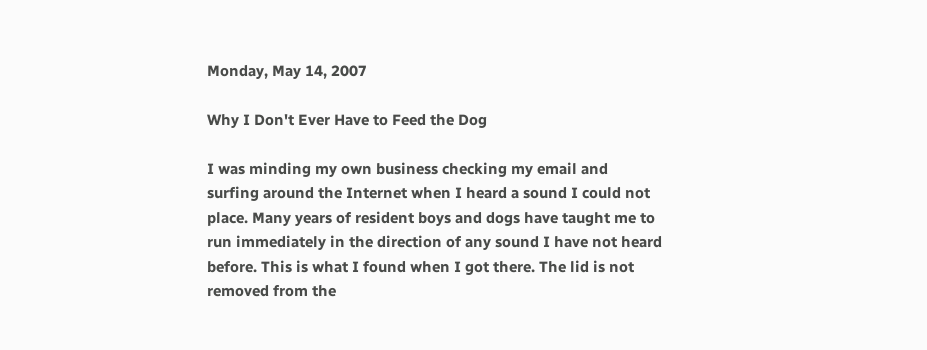Monday, May 14, 2007

Why I Don't Ever Have to Feed the Dog

I was minding my own business checking my email and surfing around the Internet when I heard a sound I could not place. Many years of resident boys and dogs have taught me to run immediately in the direction of any sound I have not heard before. This is what I found when I got there. The lid is not removed from the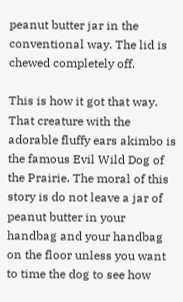peanut butter jar in the conventional way. The lid is chewed completely off.

This is how it got that way. That creature with the adorable fluffy ears akimbo is the famous Evil Wild Dog of the Prairie. The moral of this story is do not leave a jar of peanut butter in your handbag and your handbag on the floor unless you want to time the dog to see how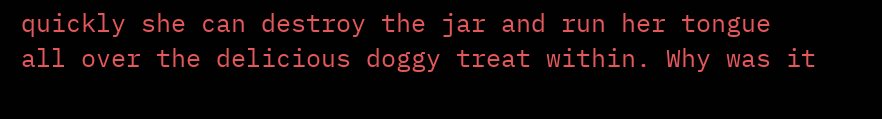quickly she can destroy the jar and run her tongue all over the delicious doggy treat within. Why was it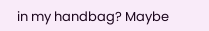in my handbag? Maybe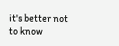it's better not to know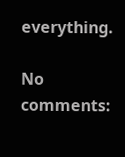everything.

No comments: